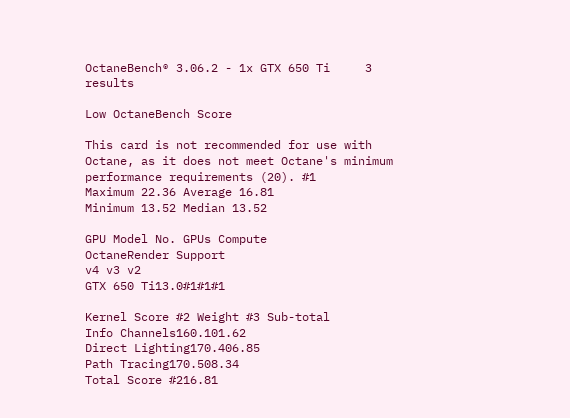OctaneBench® 3.06.2 - 1x GTX 650 Ti     3 results

Low OctaneBench Score

This card is not recommended for use with Octane, as it does not meet Octane's minimum performance requirements (20). #1
Maximum 22.36 Average 16.81
Minimum 13.52 Median 13.52

GPU Model No. GPUs Compute
OctaneRender Support
v4 v3 v2
GTX 650 Ti13.0#1#1#1

Kernel Score #2 Weight #3 Sub-total
Info Channels160.101.62
Direct Lighting170.406.85
Path Tracing170.508.34
Total Score #216.81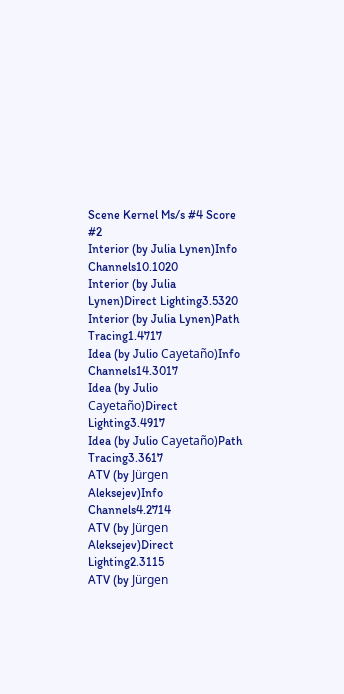Scene Kernel Ms/s #4 Score #2
Interior (by Julia Lynen)Info Channels10.1020
Interior (by Julia Lynen)Direct Lighting3.5320
Interior (by Julia Lynen)Path Tracing1.4717
Idea (by Julio Cayetaño)Info Channels14.3017
Idea (by Julio Cayetaño)Direct Lighting3.4917
Idea (by Julio Cayetaño)Path Tracing3.3617
ATV (by Jürgen Aleksejev)Info Channels4.2714
ATV (by Jürgen Aleksejev)Direct Lighting2.3115
ATV (by Jürgen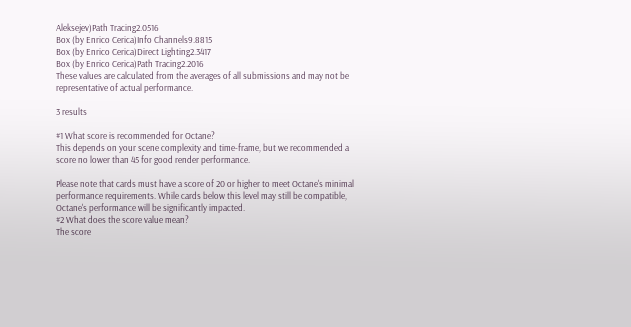Aleksejev)Path Tracing2.0516
Box (by Enrico Cerica)Info Channels9.8815
Box (by Enrico Cerica)Direct Lighting2.3417
Box (by Enrico Cerica)Path Tracing2.2016
These values are calculated from the averages of all submissions and may not be representative of actual performance.

3 results

#1 What score is recommended for Octane?
This depends on your scene complexity and time-frame, but we recommended a score no lower than 45 for good render performance.

Please note that cards must have a score of 20 or higher to meet Octane's minimal performance requirements. While cards below this level may still be compatible, Octane's performance will be significantly impacted.
#2 What does the score value mean?
The score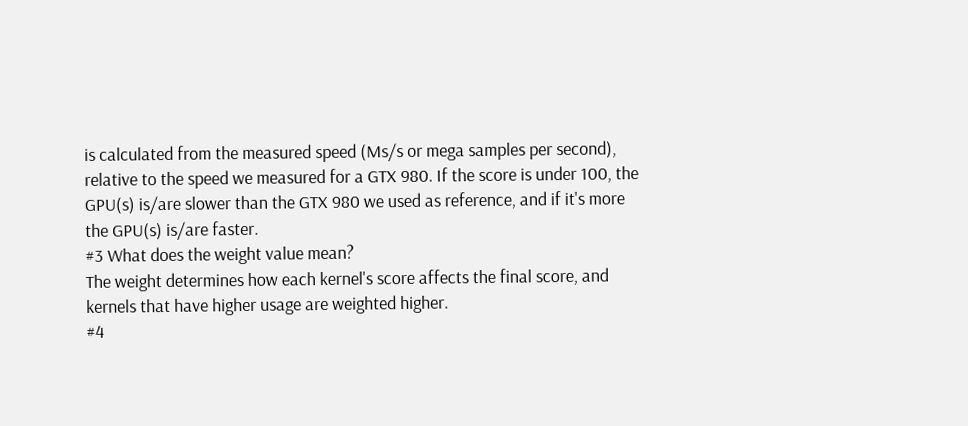is calculated from the measured speed (Ms/s or mega samples per second), relative to the speed we measured for a GTX 980. If the score is under 100, the GPU(s) is/are slower than the GTX 980 we used as reference, and if it's more the GPU(s) is/are faster.
#3 What does the weight value mean?
The weight determines how each kernel's score affects the final score, and kernels that have higher usage are weighted higher.
#4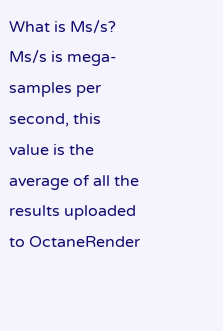What is Ms/s?
Ms/s is mega-samples per second, this value is the average of all the results uploaded to OctaneRender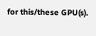for this/these GPU(s).